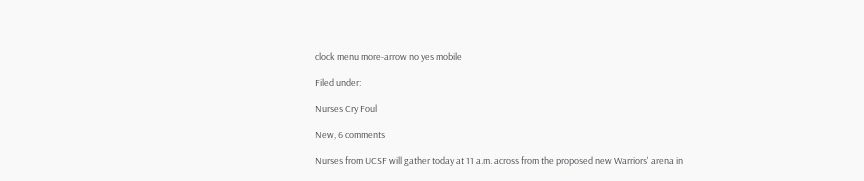clock menu more-arrow no yes mobile

Filed under:

Nurses Cry Foul

New, 6 comments

Nurses from UCSF will gather today at 11 a.m. across from the proposed new Warriors' arena in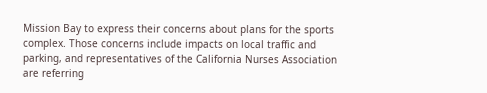Mission Bay to express their concerns about plans for the sports complex. Those concerns include impacts on local traffic and parking, and representatives of the California Nurses Association are referring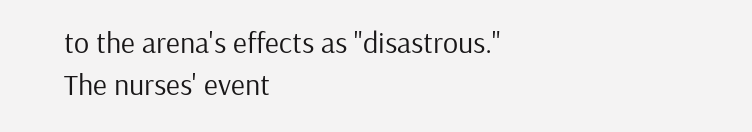to the arena's effects as "disastrous." The nurses' event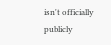isn't officially publicly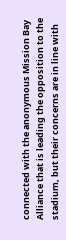connected with the anonymous Mission Bay Alliance that is leading the opposition to the stadium, but their concerns are in line with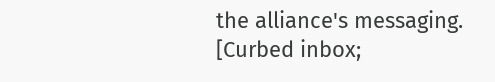the alliance's messaging. [Curbed inbox;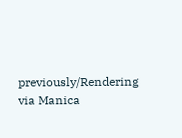previously/Rendering via Manica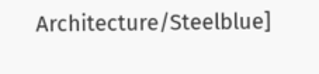Architecture/Steelblue]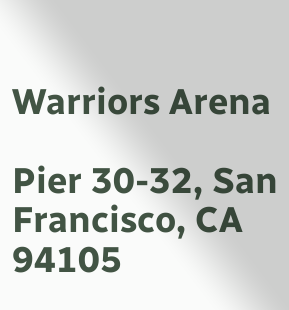Warriors Arena

Pier 30-32, San Francisco, CA 94105